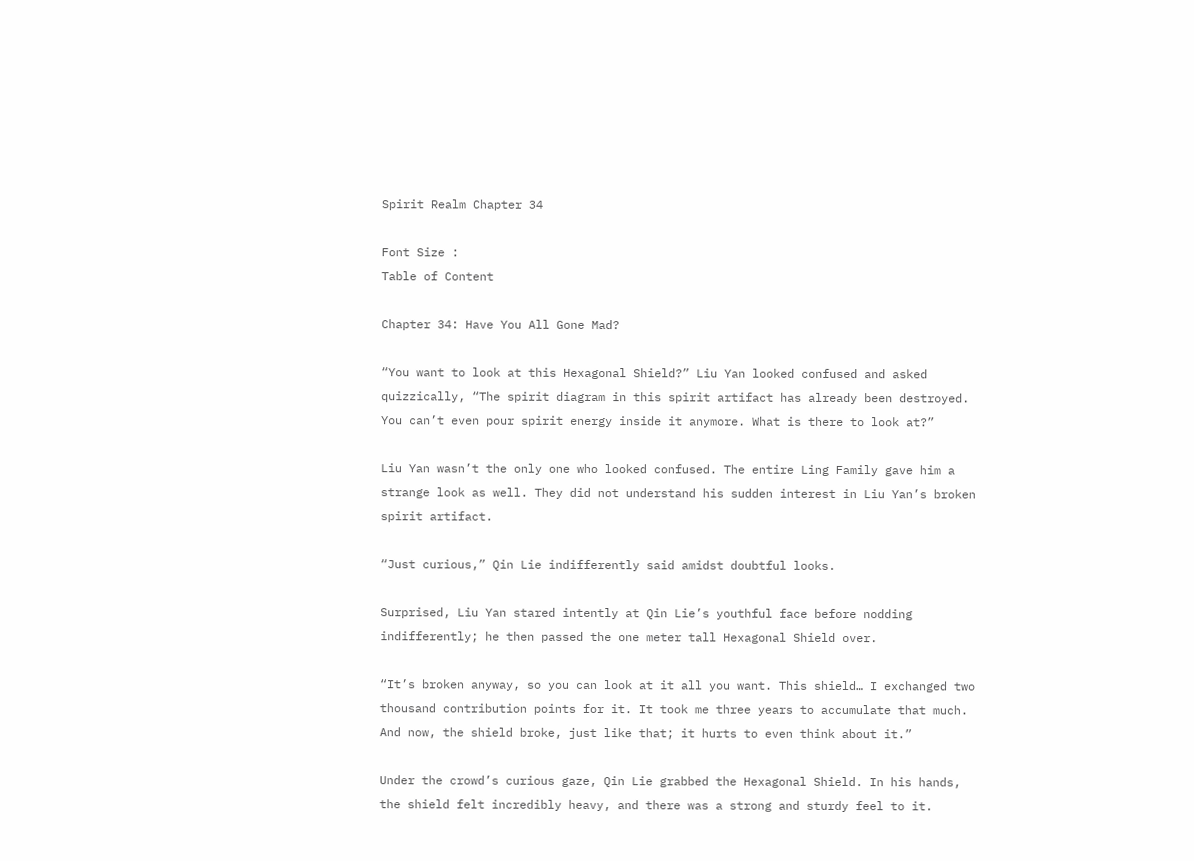Spirit Realm Chapter 34

Font Size :
Table of Content

Chapter 34: Have You All Gone Mad?

“You want to look at this Hexagonal Shield?” Liu Yan looked confused and asked quizzically, “The spirit diagram in this spirit artifact has already been destroyed. You can’t even pour spirit energy inside it anymore. What is there to look at?”

Liu Yan wasn’t the only one who looked confused. The entire Ling Family gave him a strange look as well. They did not understand his sudden interest in Liu Yan’s broken spirit artifact.

“Just curious,” Qin Lie indifferently said amidst doubtful looks.

Surprised, Liu Yan stared intently at Qin Lie’s youthful face before nodding indifferently; he then passed the one meter tall Hexagonal Shield over.

“It’s broken anyway, so you can look at it all you want. This shield… I exchanged two thousand contribution points for it. It took me three years to accumulate that much. And now, the shield broke, just like that; it hurts to even think about it.”

Under the crowd’s curious gaze, Qin Lie grabbed the Hexagonal Shield. In his hands, the shield felt incredibly heavy, and there was a strong and sturdy feel to it.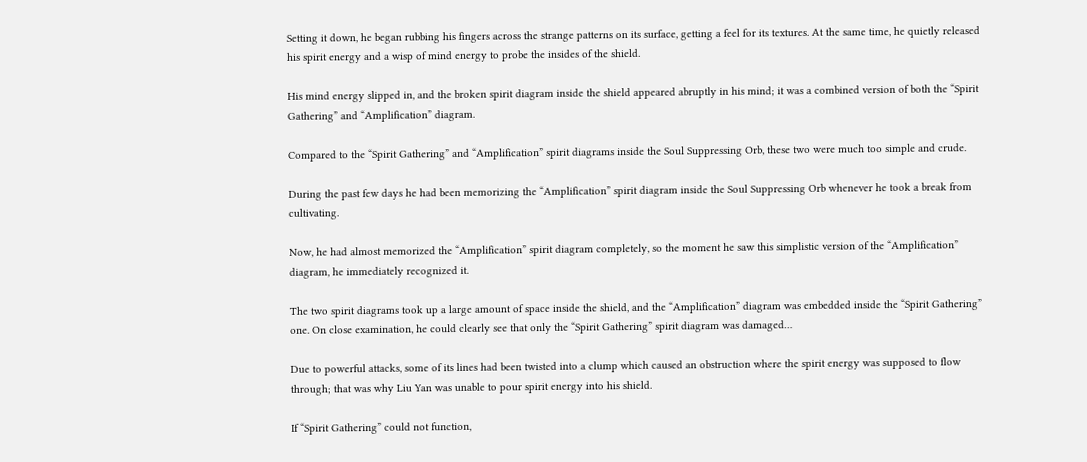Setting it down, he began rubbing his fingers across the strange patterns on its surface, getting a feel for its textures. At the same time, he quietly released his spirit energy and a wisp of mind energy to probe the insides of the shield.

His mind energy slipped in, and the broken spirit diagram inside the shield appeared abruptly in his mind; it was a combined version of both the “Spirit Gathering” and “Amplification” diagram.

Compared to the “Spirit Gathering” and “Amplification” spirit diagrams inside the Soul Suppressing Orb, these two were much too simple and crude.

During the past few days he had been memorizing the “Amplification” spirit diagram inside the Soul Suppressing Orb whenever he took a break from cultivating.

Now, he had almost memorized the “Amplification” spirit diagram completely, so the moment he saw this simplistic version of the “Amplification” diagram, he immediately recognized it.

The two spirit diagrams took up a large amount of space inside the shield, and the “Amplification” diagram was embedded inside the “Spirit Gathering” one. On close examination, he could clearly see that only the “Spirit Gathering” spirit diagram was damaged…

Due to powerful attacks, some of its lines had been twisted into a clump which caused an obstruction where the spirit energy was supposed to flow through; that was why Liu Yan was unable to pour spirit energy into his shield.

If “Spirit Gathering” could not function,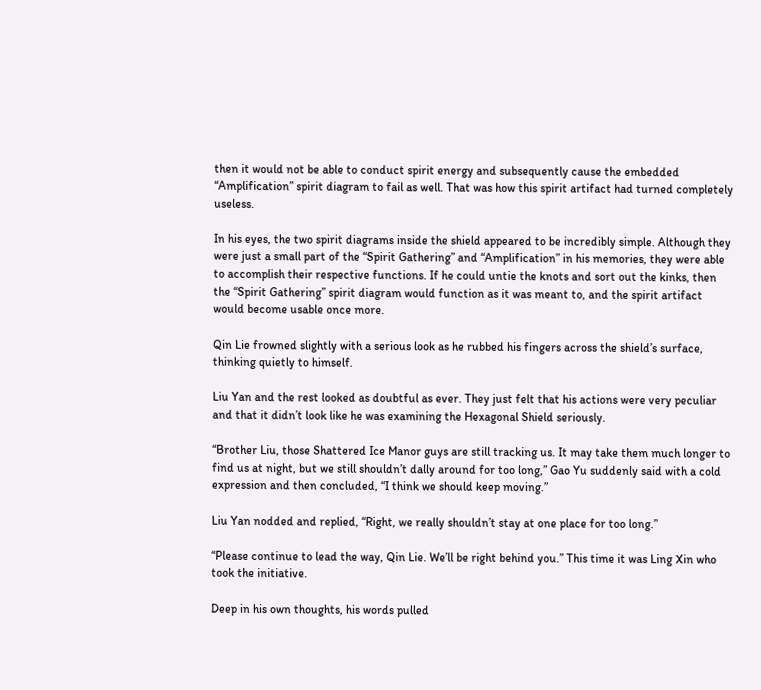then it would not be able to conduct spirit energy and subsequently cause the embedded “Amplification” spirit diagram to fail as well. That was how this spirit artifact had turned completely useless.

In his eyes, the two spirit diagrams inside the shield appeared to be incredibly simple. Although they were just a small part of the “Spirit Gathering” and “Amplification” in his memories, they were able to accomplish their respective functions. If he could untie the knots and sort out the kinks, then the “Spirit Gathering” spirit diagram would function as it was meant to, and the spirit artifact would become usable once more.

Qin Lie frowned slightly with a serious look as he rubbed his fingers across the shield’s surface, thinking quietly to himself.

Liu Yan and the rest looked as doubtful as ever. They just felt that his actions were very peculiar and that it didn’t look like he was examining the Hexagonal Shield seriously.

“Brother Liu, those Shattered Ice Manor guys are still tracking us. It may take them much longer to find us at night, but we still shouldn’t dally around for too long,” Gao Yu suddenly said with a cold expression and then concluded, “I think we should keep moving.”

Liu Yan nodded and replied, “Right, we really shouldn’t stay at one place for too long.”

“Please continue to lead the way, Qin Lie. We’ll be right behind you.” This time it was Ling Xin who took the initiative.

Deep in his own thoughts, his words pulled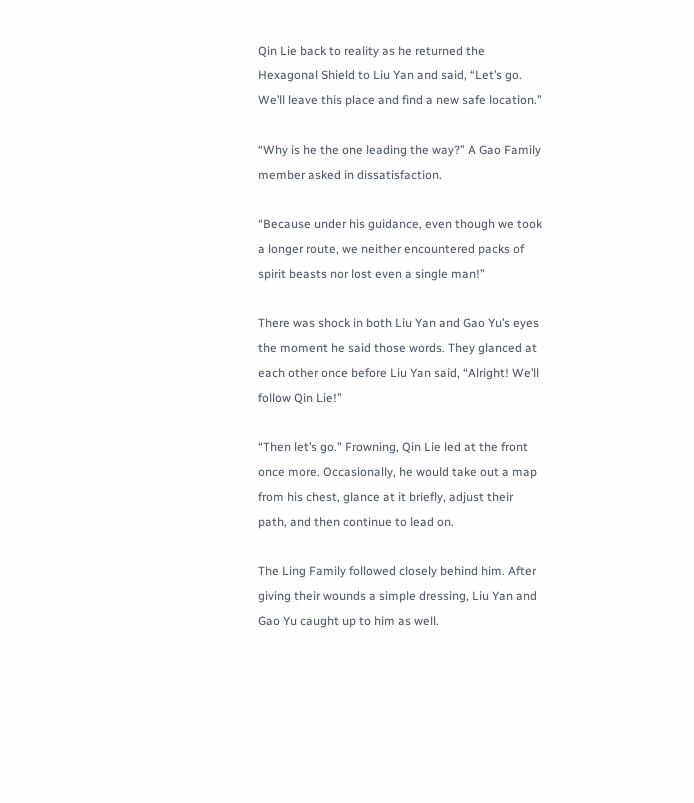Qin Lie back to reality as he returned the Hexagonal Shield to Liu Yan and said, “Let’s go. We’ll leave this place and find a new safe location.”

“Why is he the one leading the way?” A Gao Family member asked in dissatisfaction.

“Because under his guidance, even though we took a longer route, we neither encountered packs of spirit beasts nor lost even a single man!”

There was shock in both Liu Yan and Gao Yu’s eyes the moment he said those words. They glanced at each other once before Liu Yan said, “Alright! We’ll follow Qin Lie!”

“Then let’s go.” Frowning, Qin Lie led at the front once more. Occasionally, he would take out a map from his chest, glance at it briefly, adjust their path, and then continue to lead on.

The Ling Family followed closely behind him. After giving their wounds a simple dressing, Liu Yan and Gao Yu caught up to him as well.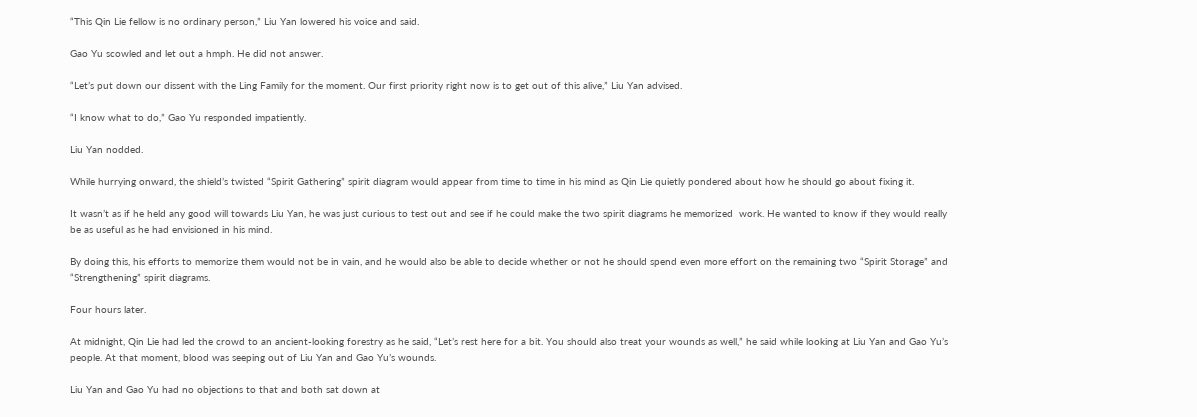“This Qin Lie fellow is no ordinary person,” Liu Yan lowered his voice and said.

Gao Yu scowled and let out a hmph. He did not answer.

“Let’s put down our dissent with the Ling Family for the moment. Our first priority right now is to get out of this alive,” Liu Yan advised.

“I know what to do,” Gao Yu responded impatiently.

Liu Yan nodded.

While hurrying onward, the shield’s twisted “Spirit Gathering” spirit diagram would appear from time to time in his mind as Qin Lie quietly pondered about how he should go about fixing it.

It wasn’t as if he held any good will towards Liu Yan, he was just curious to test out and see if he could make the two spirit diagrams he memorized  work. He wanted to know if they would really be as useful as he had envisioned in his mind.

By doing this, his efforts to memorize them would not be in vain, and he would also be able to decide whether or not he should spend even more effort on the remaining two “Spirit Storage” and “Strengthening” spirit diagrams.

Four hours later.

At midnight, Qin Lie had led the crowd to an ancient-looking forestry as he said, “Let’s rest here for a bit. You should also treat your wounds as well,” he said while looking at Liu Yan and Gao Yu’s people. At that moment, blood was seeping out of Liu Yan and Gao Yu’s wounds.

Liu Yan and Gao Yu had no objections to that and both sat down at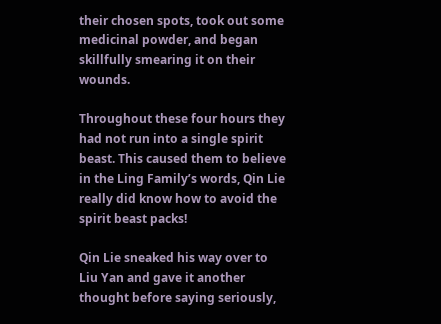their chosen spots, took out some medicinal powder, and began skillfully smearing it on their wounds.

Throughout these four hours they had not run into a single spirit beast. This caused them to believe in the Ling Family’s words, Qin Lie really did know how to avoid the spirit beast packs!

Qin Lie sneaked his way over to Liu Yan and gave it another thought before saying seriously,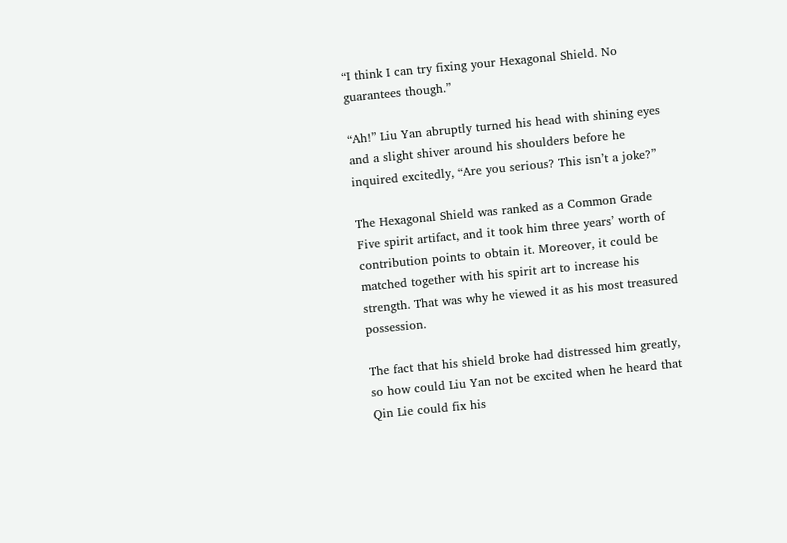“I think I can try fixing your Hexagonal Shield. No guarantees though.”

“Ah!” Liu Yan abruptly turned his head with shining eyes and a slight shiver around his shoulders before he inquired excitedly, “Are you serious? This isn’t a joke?”

The Hexagonal Shield was ranked as a Common Grade Five spirit artifact, and it took him three years’ worth of contribution points to obtain it. Moreover, it could be matched together with his spirit art to increase his strength. That was why he viewed it as his most treasured possession.

The fact that his shield broke had distressed him greatly, so how could Liu Yan not be excited when he heard that Qin Lie could fix his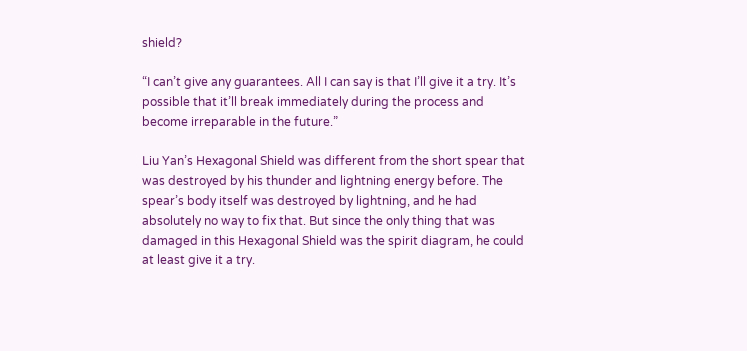shield?

“I can’t give any guarantees. All I can say is that I’ll give it a try. It’s possible that it’ll break immediately during the process and become irreparable in the future.”

Liu Yan’s Hexagonal Shield was different from the short spear that was destroyed by his thunder and lightning energy before. The spear’s body itself was destroyed by lightning, and he had absolutely no way to fix that. But since the only thing that was damaged in this Hexagonal Shield was the spirit diagram, he could at least give it a try.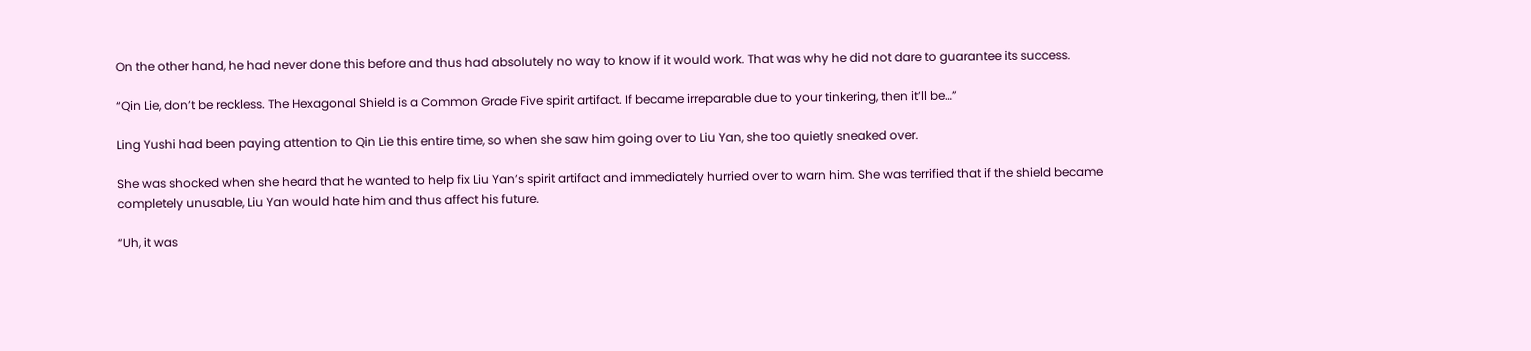On the other hand, he had never done this before and thus had absolutely no way to know if it would work. That was why he did not dare to guarantee its success.

“Qin Lie, don’t be reckless. The Hexagonal Shield is a Common Grade Five spirit artifact. If became irreparable due to your tinkering, then it’ll be…”

Ling Yushi had been paying attention to Qin Lie this entire time, so when she saw him going over to Liu Yan, she too quietly sneaked over.

She was shocked when she heard that he wanted to help fix Liu Yan’s spirit artifact and immediately hurried over to warn him. She was terrified that if the shield became completely unusable, Liu Yan would hate him and thus affect his future.

“Uh, it was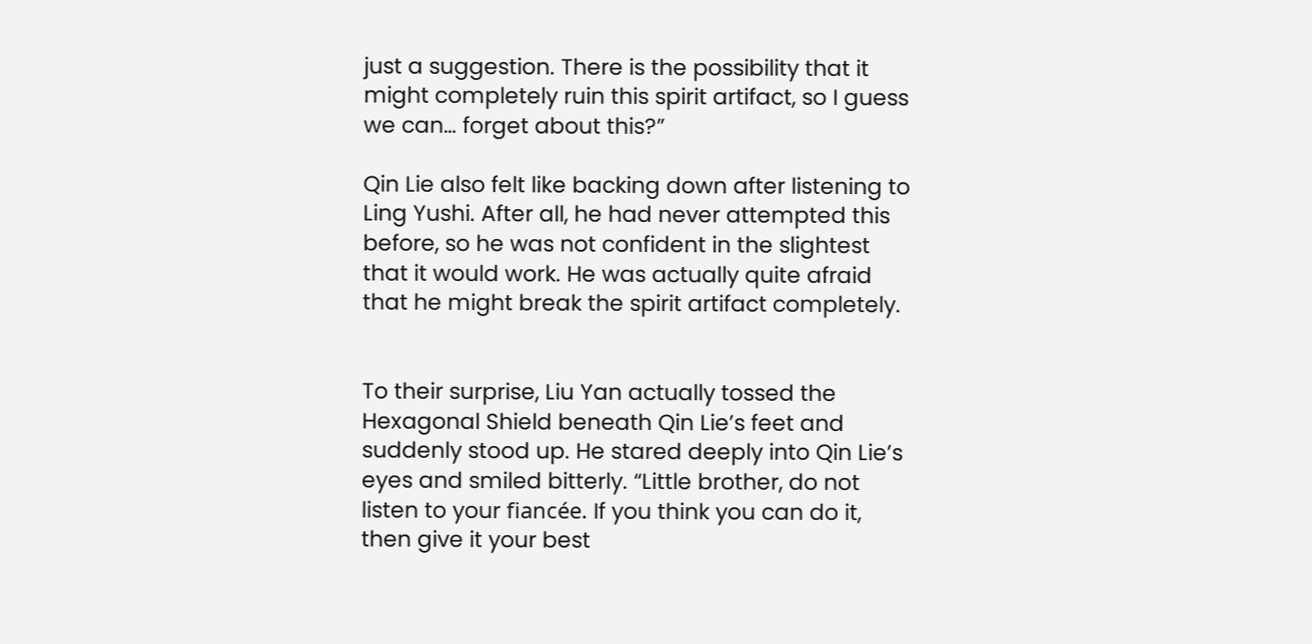just a suggestion. There is the possibility that it might completely ruin this spirit artifact, so I guess we can… forget about this?”

Qin Lie also felt like backing down after listening to Ling Yushi. After all, he had never attempted this before, so he was not confident in the slightest that it would work. He was actually quite afraid that he might break the spirit artifact completely.


To their surprise, Liu Yan actually tossed the Hexagonal Shield beneath Qin Lie’s feet and suddenly stood up. He stared deeply into Qin Lie’s eyes and smiled bitterly. “Little brother, do not listen to your fiancée. If you think you can do it, then give it your best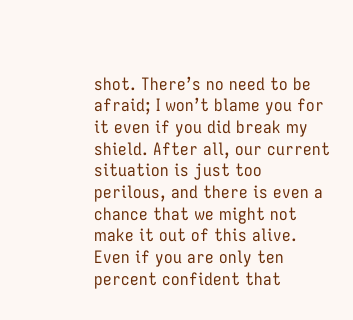shot. There’s no need to be afraid; I won’t blame you for it even if you did break my shield. After all, our current situation is just too perilous, and there is even a chance that we might not make it out of this alive. Even if you are only ten percent confident that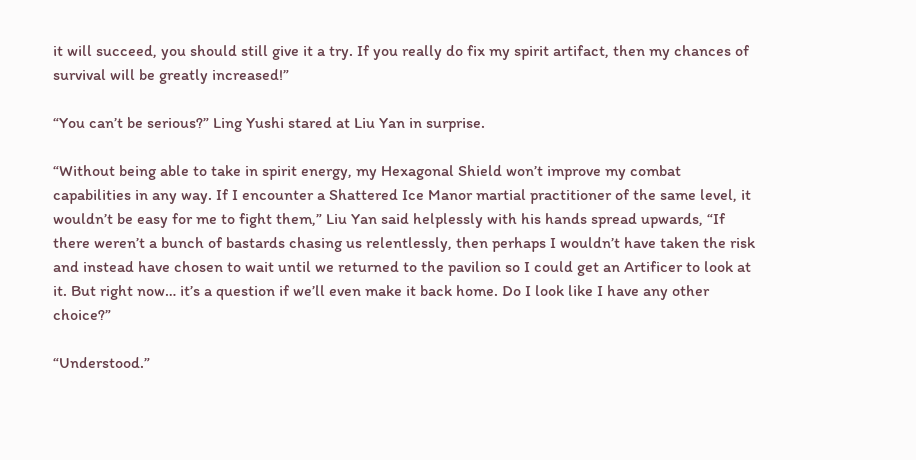it will succeed, you should still give it a try. If you really do fix my spirit artifact, then my chances of survival will be greatly increased!”

“You can’t be serious?” Ling Yushi stared at Liu Yan in surprise.

“Without being able to take in spirit energy, my Hexagonal Shield won’t improve my combat capabilities in any way. If I encounter a Shattered Ice Manor martial practitioner of the same level, it wouldn’t be easy for me to fight them,” Liu Yan said helplessly with his hands spread upwards, “If there weren’t a bunch of bastards chasing us relentlessly, then perhaps I wouldn’t have taken the risk and instead have chosen to wait until we returned to the pavilion so I could get an Artificer to look at it. But right now… it’s a question if we’ll even make it back home. Do I look like I have any other choice?”

“Understood.”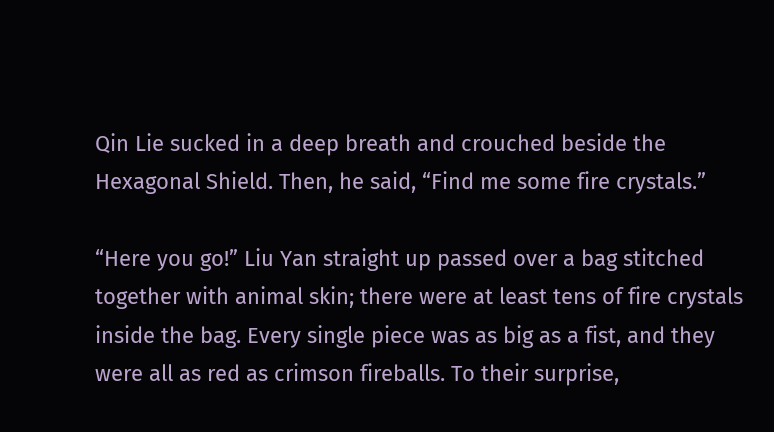Qin Lie sucked in a deep breath and crouched beside the Hexagonal Shield. Then, he said, “Find me some fire crystals.”

“Here you go!” Liu Yan straight up passed over a bag stitched together with animal skin; there were at least tens of fire crystals inside the bag. Every single piece was as big as a fist, and they were all as red as crimson fireballs. To their surprise,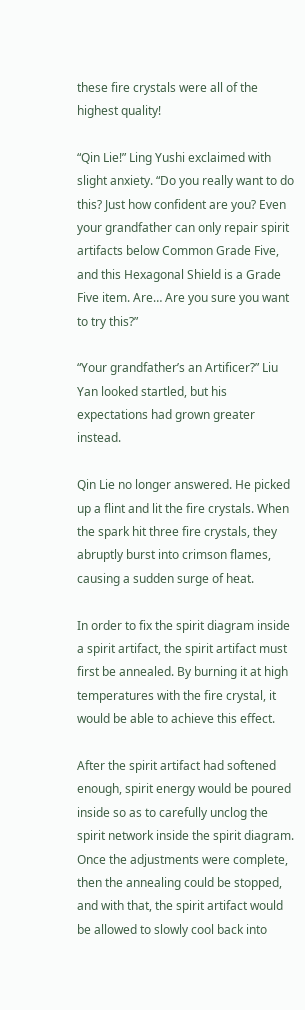these fire crystals were all of the highest quality!

“Qin Lie!” Ling Yushi exclaimed with slight anxiety. “Do you really want to do this? Just how confident are you? Even your grandfather can only repair spirit artifacts below Common Grade Five, and this Hexagonal Shield is a Grade Five item. Are… Are you sure you want to try this?”

“Your grandfather’s an Artificer?” Liu Yan looked startled, but his expectations had grown greater instead.

Qin Lie no longer answered. He picked up a flint and lit the fire crystals. When the spark hit three fire crystals, they abruptly burst into crimson flames, causing a sudden surge of heat.

In order to fix the spirit diagram inside a spirit artifact, the spirit artifact must first be annealed. By burning it at high temperatures with the fire crystal, it would be able to achieve this effect.

After the spirit artifact had softened enough, spirit energy would be poured inside so as to carefully unclog the spirit network inside the spirit diagram. Once the adjustments were complete, then the annealing could be stopped, and with that, the spirit artifact would be allowed to slowly cool back into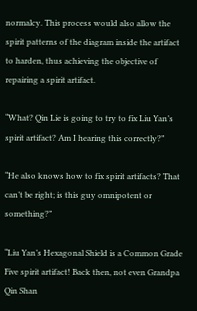normalcy. This process would also allow the spirit patterns of the diagram inside the artifact to harden, thus achieving the objective of repairing a spirit artifact.

“What? Qin Lie is going to try to fix Liu Yan’s spirit artifact? Am I hearing this correctly?”

“He also knows how to fix spirit artifacts? That can’t be right; is this guy omnipotent or something?”

“Liu Yan’s Hexagonal Shield is a Common Grade Five spirit artifact! Back then, not even Grandpa Qin Shan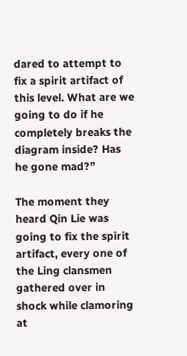dared to attempt to fix a spirit artifact of this level. What are we going to do if he completely breaks the diagram inside? Has he gone mad?”

The moment they heard Qin Lie was going to fix the spirit artifact, every one of the Ling clansmen gathered over in shock while clamoring at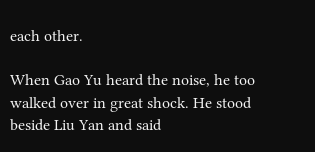each other.

When Gao Yu heard the noise, he too walked over in great shock. He stood beside Liu Yan and said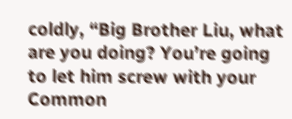coldly, “Big Brother Liu, what are you doing? You’re going to let him screw with your Common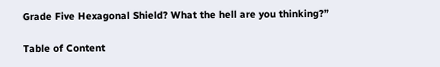Grade Five Hexagonal Shield? What the hell are you thinking?”

Table of Content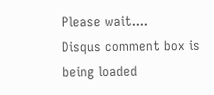Please wait....
Disqus comment box is being loaded